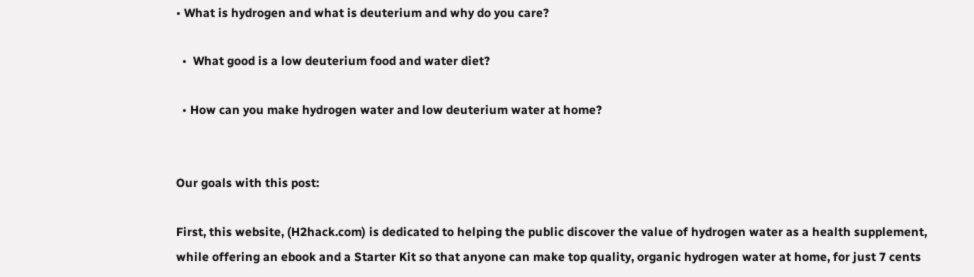• What is hydrogen and what is deuterium and why do you care?

  •  What good is a low deuterium food and water diet?

  • How can you make hydrogen water and low deuterium water at home?


Our goals with this post:

First, this website, (H2hack.com) is dedicated to helping the public discover the value of hydrogen water as a health supplement, while offering an ebook and a Starter Kit so that anyone can make top quality, organic hydrogen water at home, for just 7 cents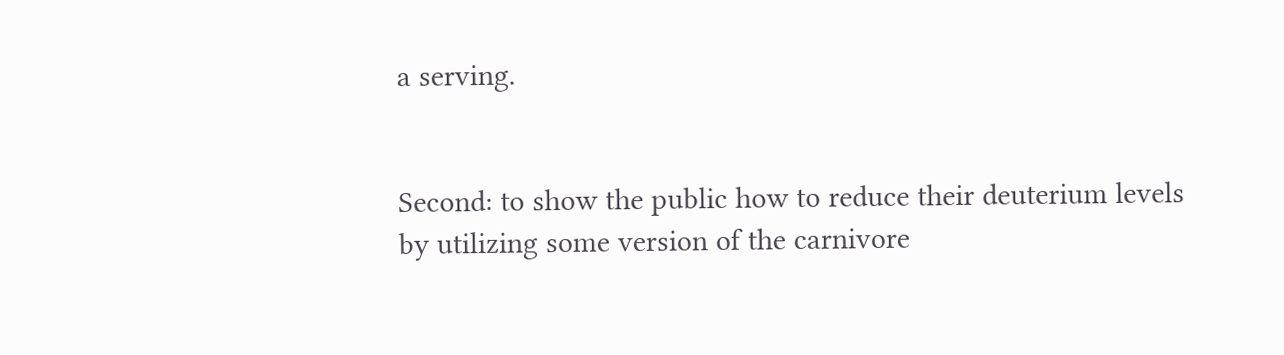a serving.


Second: to show the public how to reduce their deuterium levels by utilizing some version of the carnivore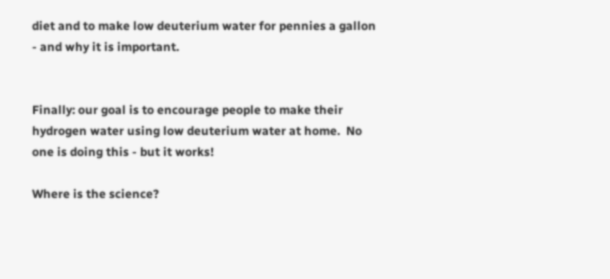diet and to make low deuterium water for pennies a gallon - and why it is important.


Finally: our goal is to encourage people to make their hydrogen water using low deuterium water at home.  No one is doing this - but it works!

Where is the science?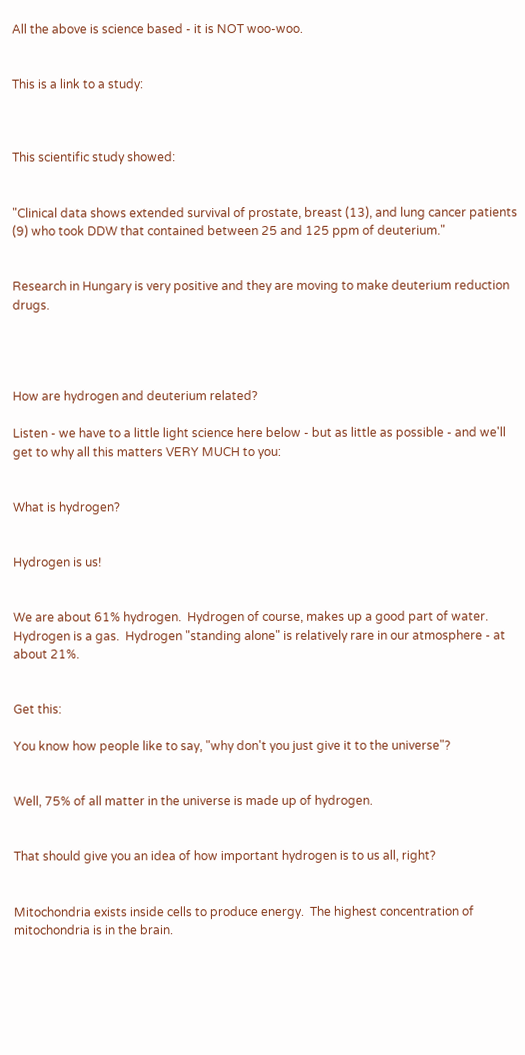All the above is science based - it is NOT woo-woo.


This is a link to a study:



This scientific study showed:


"Clinical data shows extended survival of prostate, breast (13), and lung cancer patients (9) who took DDW that contained between 25 and 125 ppm of deuterium."


Research in Hungary is very positive and they are moving to make deuterium reduction drugs.




How are hydrogen and deuterium related?

Listen - we have to a little light science here below - but as little as possible - and we'll get to why all this matters VERY MUCH to you:


What is hydrogen?


Hydrogen is us!


We are about 61% hydrogen.  Hydrogen of course, makes up a good part of water.  Hydrogen is a gas.  Hydrogen "standing alone" is relatively rare in our atmosphere - at about 21%.


Get this:

You know how people like to say, "why don't you just give it to the universe"?


Well, 75% of all matter in the universe is made up of hydrogen.


That should give you an idea of how important hydrogen is to us all, right?


Mitochondria exists inside cells to produce energy.  The highest concentration of mitochondria is in the brain.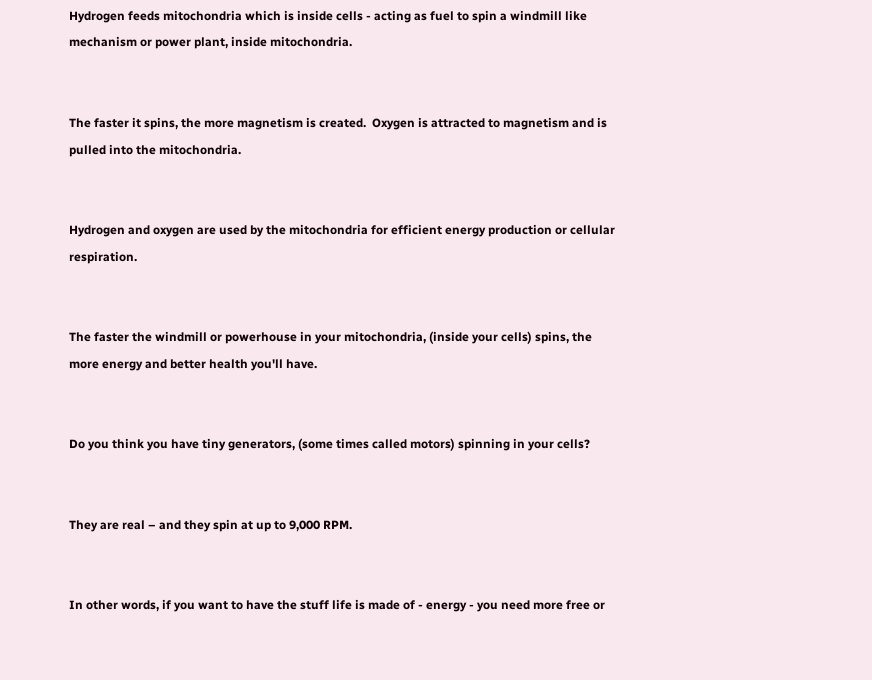Hydrogen feeds mitochondria which is inside cells - acting as fuel to spin a windmill like mechanism or power plant, inside mitochondria.


The faster it spins, the more magnetism is created.  Oxygen is attracted to magnetism and is pulled into the mitochondria.


Hydrogen and oxygen are used by the mitochondria for efficient energy production or cellular respiration.


The faster the windmill or powerhouse in your mitochondria, (inside your cells) spins, the more energy and better health you'll have.


Do you think you have tiny generators, (some times called motors) spinning in your cells?


They are real – and they spin at up to 9,000 RPM.


In other words, if you want to have the stuff life is made of - energy - you need more free or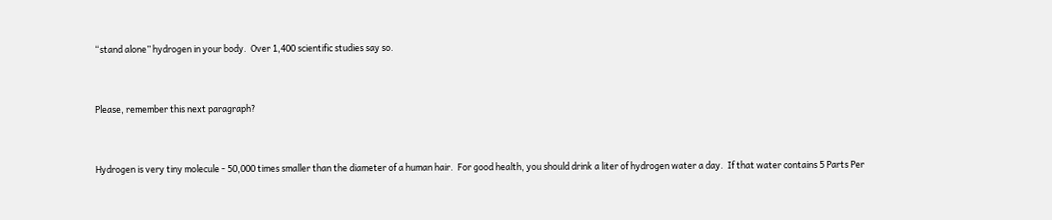“stand alone” hydrogen in your body.  Over 1,400 scientific studies say so.


Please, remember this next paragraph?


Hydrogen is very tiny molecule - 50,000 times smaller than the diameter of a human hair.  For good health, you should drink a liter of hydrogen water a day.  If that water contains 5 Parts Per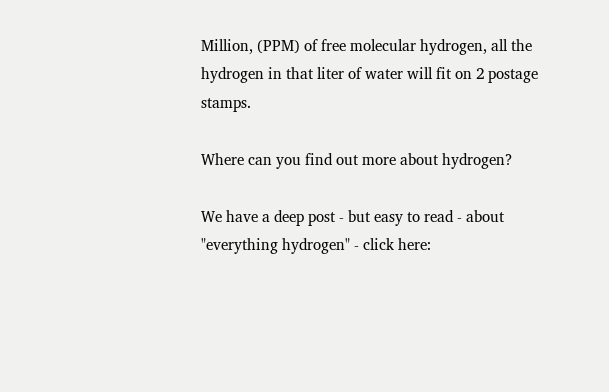Million, (PPM) of free molecular hydrogen, all the hydrogen in that liter of water will fit on 2 postage stamps.

Where can you find out more about hydrogen?

We have a deep post - but easy to read - about "everything hydrogen" - click here: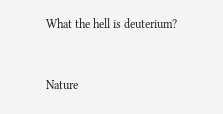What the hell is deuterium?


Nature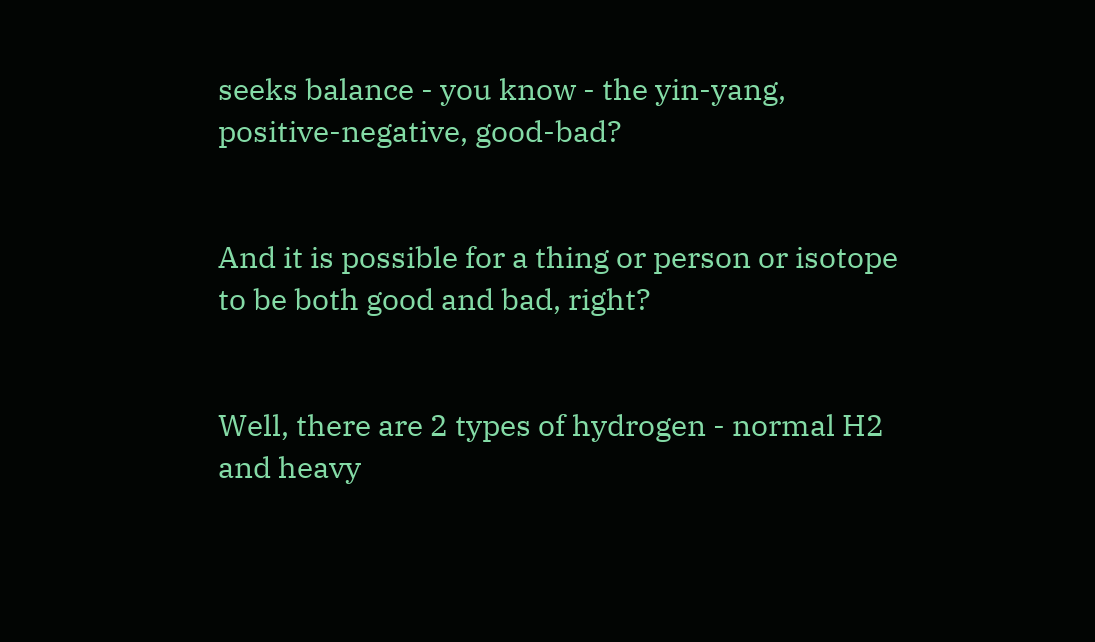seeks balance - you know - the yin-yang, positive-negative, good-bad?


And it is possible for a thing or person or isotope to be both good and bad, right?


Well, there are 2 types of hydrogen - normal H2 and heavy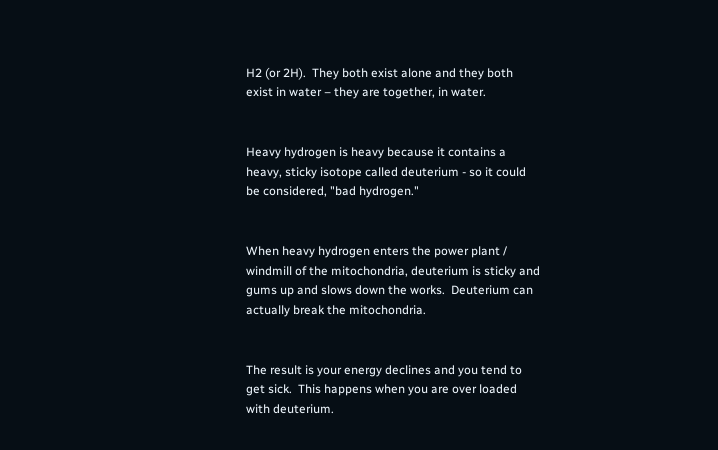H2 (or 2H).  They both exist alone and they both exist in water – they are together, in water.


Heavy hydrogen is heavy because it contains a heavy, sticky isotope called deuterium - so it could be considered, "bad hydrogen."


When heavy hydrogen enters the power plant / windmill of the mitochondria, deuterium is sticky and gums up and slows down the works.  Deuterium can actually break the mitochondria.


The result is your energy declines and you tend to get sick.  This happens when you are over loaded with deuterium.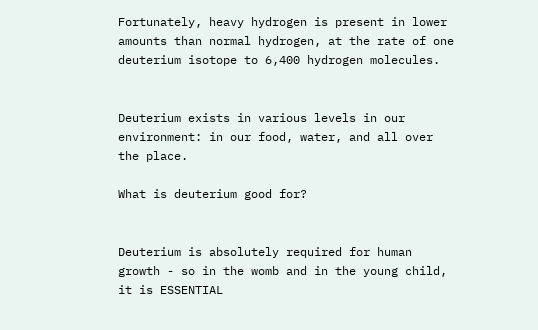Fortunately, heavy hydrogen is present in lower amounts than normal hydrogen, at the rate of one deuterium isotope to 6,400 hydrogen molecules.


Deuterium exists in various levels in our environment: in our food, water, and all over the place.

What is deuterium good for?


Deuterium is absolutely required for human growth - so in the womb and in the young child, it is ESSENTIAL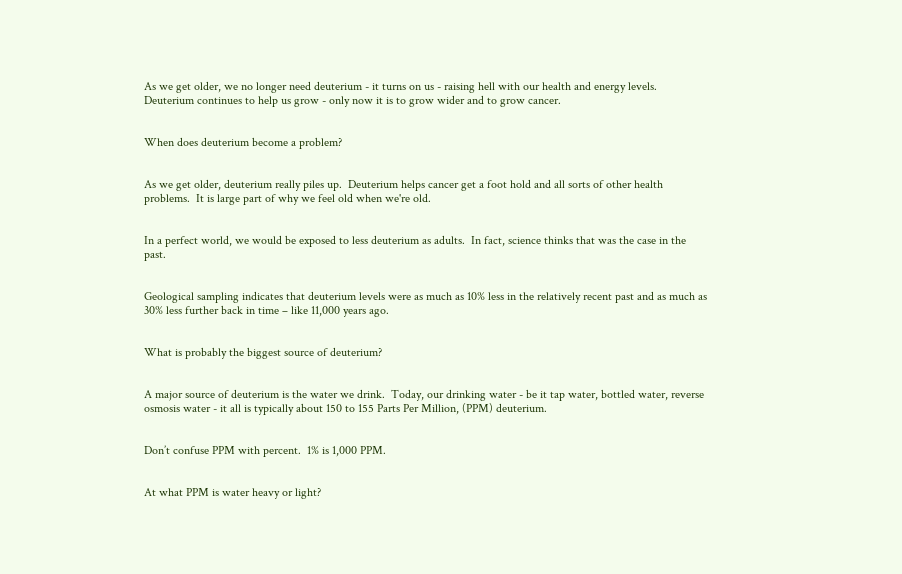As we get older, we no longer need deuterium - it turns on us - raising hell with our health and energy levels.  Deuterium continues to help us grow - only now it is to grow wider and to grow cancer.


When does deuterium become a problem?


As we get older, deuterium really piles up.  Deuterium helps cancer get a foot hold and all sorts of other health problems.  It is large part of why we feel old when we're old.


In a perfect world, we would be exposed to less deuterium as adults.  In fact, science thinks that was the case in the past.


Geological sampling indicates that deuterium levels were as much as 10% less in the relatively recent past and as much as 30% less further back in time – like 11,000 years ago.


What is probably the biggest source of deuterium?


A major source of deuterium is the water we drink.  Today, our drinking water - be it tap water, bottled water, reverse osmosis water - it all is typically about 150 to 155 Parts Per Million, (PPM) deuterium.


Don’t confuse PPM with percent.  1% is 1,000 PPM.


At what PPM is water heavy or light?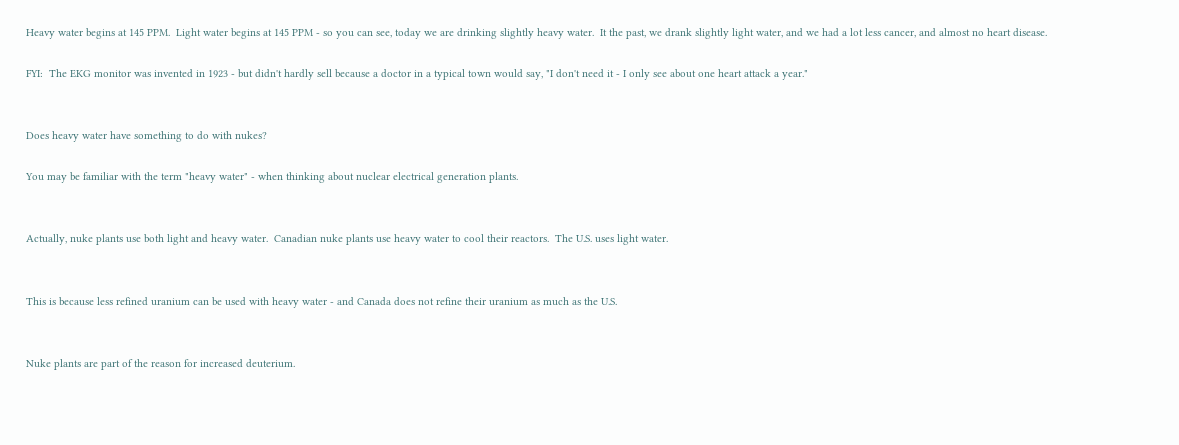Heavy water begins at 145 PPM.  Light water begins at 145 PPM - so you can see, today we are drinking slightly heavy water.  It the past, we drank slightly light water, and we had a lot less cancer, and almost no heart disease.

FYI:  The EKG monitor was invented in 1923 - but didn't hardly sell because a doctor in a typical town would say, "I don't need it - I only see about one heart attack a year."


Does heavy water have something to do with nukes?

You may be familiar with the term "heavy water" - when thinking about nuclear electrical generation plants.


Actually, nuke plants use both light and heavy water.  Canadian nuke plants use heavy water to cool their reactors.  The U.S. uses light water.


This is because less refined uranium can be used with heavy water - and Canada does not refine their uranium as much as the U.S.


Nuke plants are part of the reason for increased deuterium.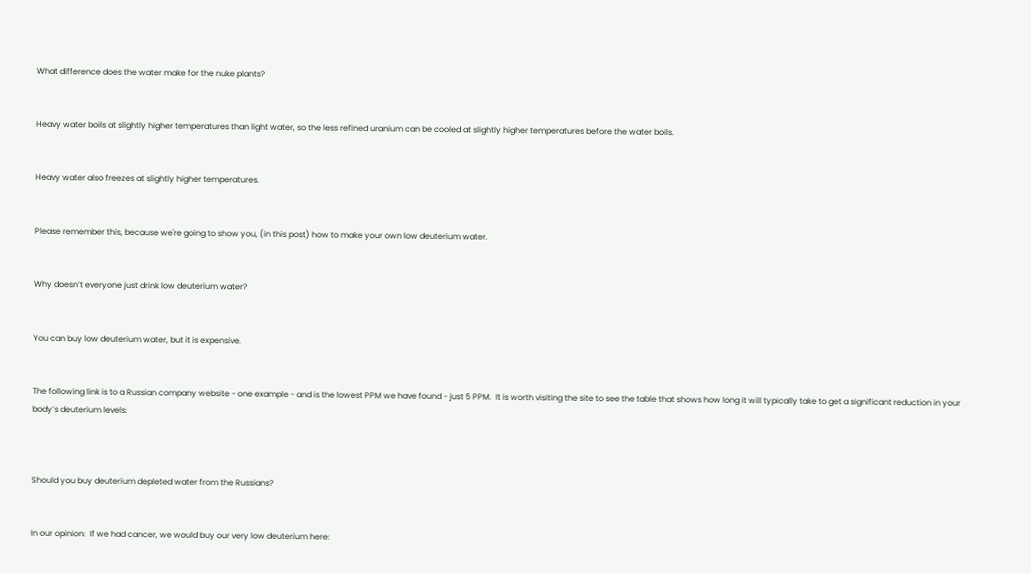What difference does the water make for the nuke plants?


Heavy water boils at slightly higher temperatures than light water, so the less refined uranium can be cooled at slightly higher temperatures before the water boils.


Heavy water also freezes at slightly higher temperatures.


Please remember this, because we're going to show you, (in this post) how to make your own low deuterium water.


Why doesn’t everyone just drink low deuterium water?


You can buy low deuterium water, but it is expensive.


The following link is to a Russian company website - one example - and is the lowest PPM we have found - just 5 PPM.  It is worth visiting the site to see the table that shows how long it will typically take to get a significant reduction in your body’s deuterium levels:



Should you buy deuterium depleted water from the Russians?


In our opinion:  If we had cancer, we would buy our very low deuterium here: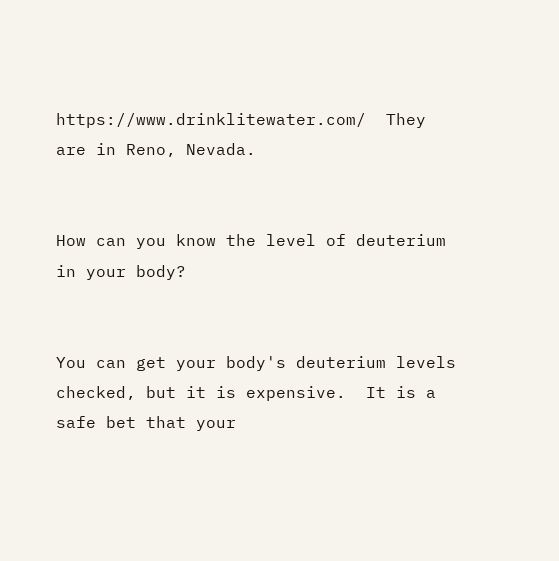https://www.drinklitewater.com/  They are in Reno, Nevada.


How can you know the level of deuterium in your body?


You can get your body's deuterium levels checked, but it is expensive.  It is a safe bet that your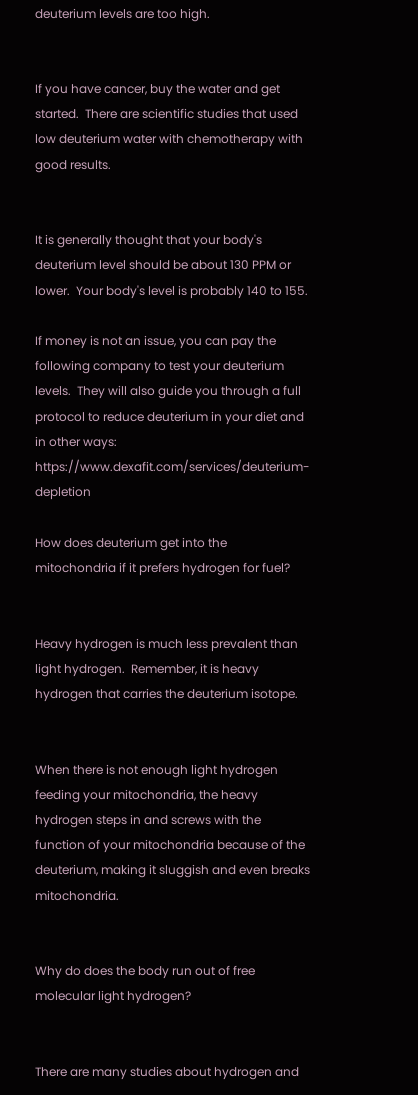deuterium levels are too high.


If you have cancer, buy the water and get started.  There are scientific studies that used low deuterium water with chemotherapy with good results.


It is generally thought that your body's deuterium level should be about 130 PPM or lower.  Your body's level is probably 140 to 155.

If money is not an issue, you can pay the following company to test your deuterium levels.  They will also guide you through a full protocol to reduce deuterium in your diet and in other ways:  https://www.dexafit.com/services/deuterium-depletion

How does deuterium get into the mitochondria if it prefers hydrogen for fuel?


Heavy hydrogen is much less prevalent than light hydrogen.  Remember, it is heavy hydrogen that carries the deuterium isotope.


When there is not enough light hydrogen feeding your mitochondria, the heavy hydrogen steps in and screws with the function of your mitochondria because of the deuterium, making it sluggish and even breaks mitochondria.


Why do does the body run out of free molecular light hydrogen?


There are many studies about hydrogen and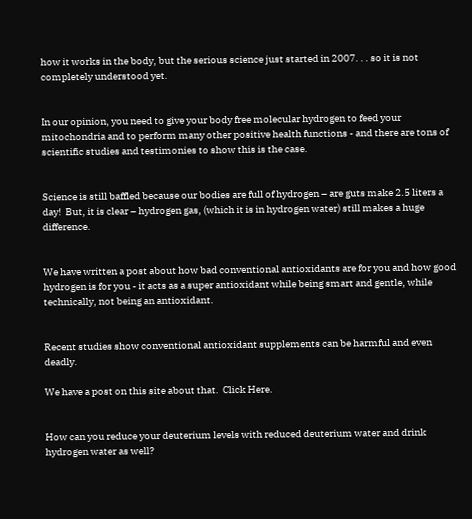how it works in the body, but the serious science just started in 2007. . . so it is not completely understood yet.


In our opinion, you need to give your body free molecular hydrogen to feed your mitochondria and to perform many other positive health functions - and there are tons of scientific studies and testimonies to show this is the case.


Science is still baffled because our bodies are full of hydrogen – are guts make 2.5 liters a day!  But, it is clear – hydrogen gas, (which it is in hydrogen water) still makes a huge difference.


We have written a post about how bad conventional antioxidants are for you and how good hydrogen is for you - it acts as a super antioxidant while being smart and gentle, while technically, not being an antioxidant.


Recent studies show conventional antioxidant supplements can be harmful and even deadly.

We have a post on this site about that.  Click Here.


How can you reduce your deuterium levels with reduced deuterium water and drink hydrogen water as well?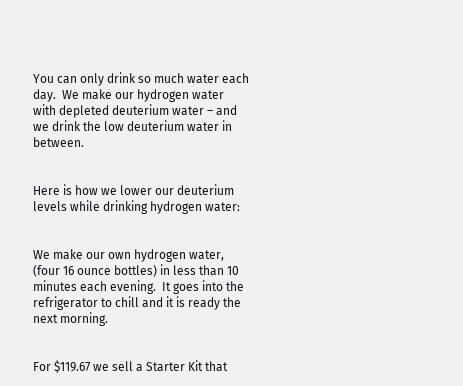You can only drink so much water each day.  We make our hydrogen water with depleted deuterium water – and we drink the low deuterium water in between.


Here is how we lower our deuterium levels while drinking hydrogen water:


We make our own hydrogen water, (four 16 ounce bottles) in less than 10 minutes each evening.  It goes into the refrigerator to chill and it is ready the next morning.


For $119.67 we sell a Starter Kit that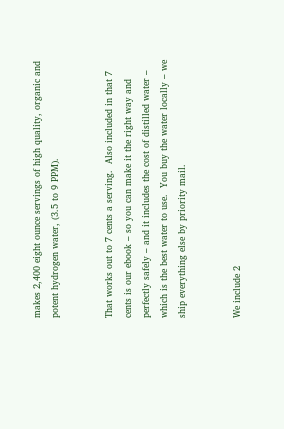makes 2,400 eight ounce servings of high quality, organic and potent hydrogen water, (3.5 to 9 PPM).


That works out to 7 cents a serving.  Also included in that 7 cents is our ebook – so you can make it the right way and perfectly safely – and it includes the cost of distilled water – which is the best water to use.  You buy the water locally – we ship everything else by priority mail.


We include 2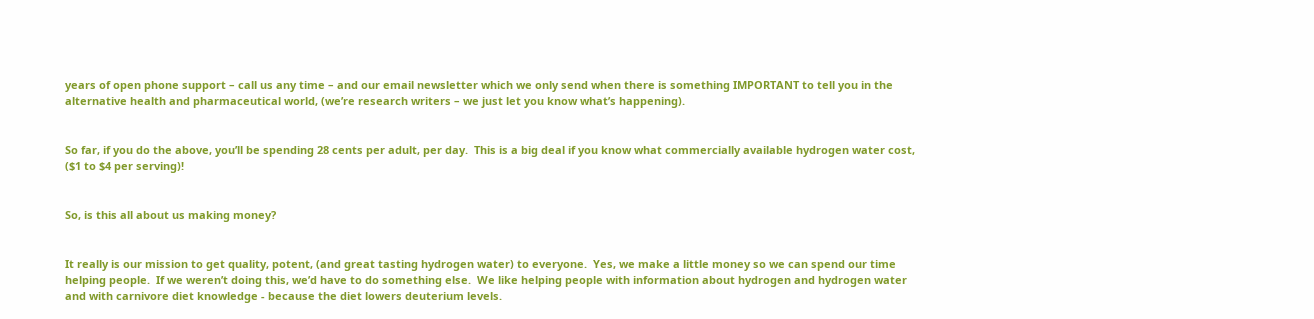years of open phone support – call us any time – and our email newsletter which we only send when there is something IMPORTANT to tell you in the alternative health and pharmaceutical world, (we’re research writers – we just let you know what’s happening).


So far, if you do the above, you’ll be spending 28 cents per adult, per day.  This is a big deal if you know what commercially available hydrogen water cost, ($1 to $4 per serving)!


So, is this all about us making money?


It really is our mission to get quality, potent, (and great tasting hydrogen water) to everyone.  Yes, we make a little money so we can spend our time helping people.  If we weren’t doing this, we’d have to do something else.  We like helping people with information about hydrogen and hydrogen water and with carnivore diet knowledge - because the diet lowers deuterium levels.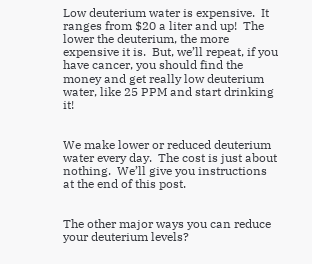Low deuterium water is expensive.  It ranges from $20 a liter and up!  The lower the deuterium, the more expensive it is.  But, we’ll repeat, if you have cancer, you should find the money and get really low deuterium water, like 25 PPM and start drinking it!


We make lower or reduced deuterium water every day.  The cost is just about nothing.  We’ll give you instructions at the end of this post.


The other major ways you can reduce your deuterium levels?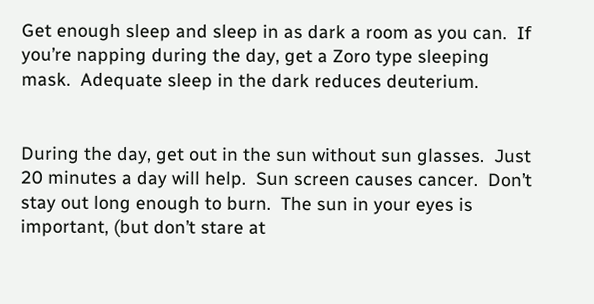Get enough sleep and sleep in as dark a room as you can.  If you’re napping during the day, get a Zoro type sleeping mask.  Adequate sleep in the dark reduces deuterium.


During the day, get out in the sun without sun glasses.  Just 20 minutes a day will help.  Sun screen causes cancer.  Don’t stay out long enough to burn.  The sun in your eyes is important, (but don’t stare at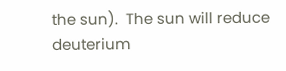the sun).  The sun will reduce deuterium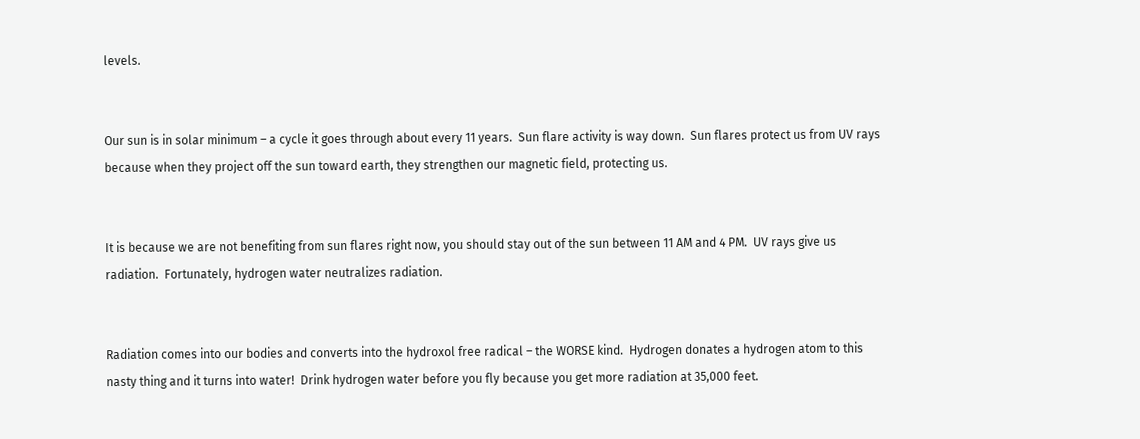levels.


Our sun is in solar minimum – a cycle it goes through about every 11 years.  Sun flare activity is way down.  Sun flares protect us from UV rays because when they project off the sun toward earth, they strengthen our magnetic field, protecting us.


It is because we are not benefiting from sun flares right now, you should stay out of the sun between 11 AM and 4 PM.  UV rays give us radiation.  Fortunately, hydrogen water neutralizes radiation.


Radiation comes into our bodies and converts into the hydroxol free radical – the WORSE kind.  Hydrogen donates a hydrogen atom to this nasty thing and it turns into water!  Drink hydrogen water before you fly because you get more radiation at 35,000 feet.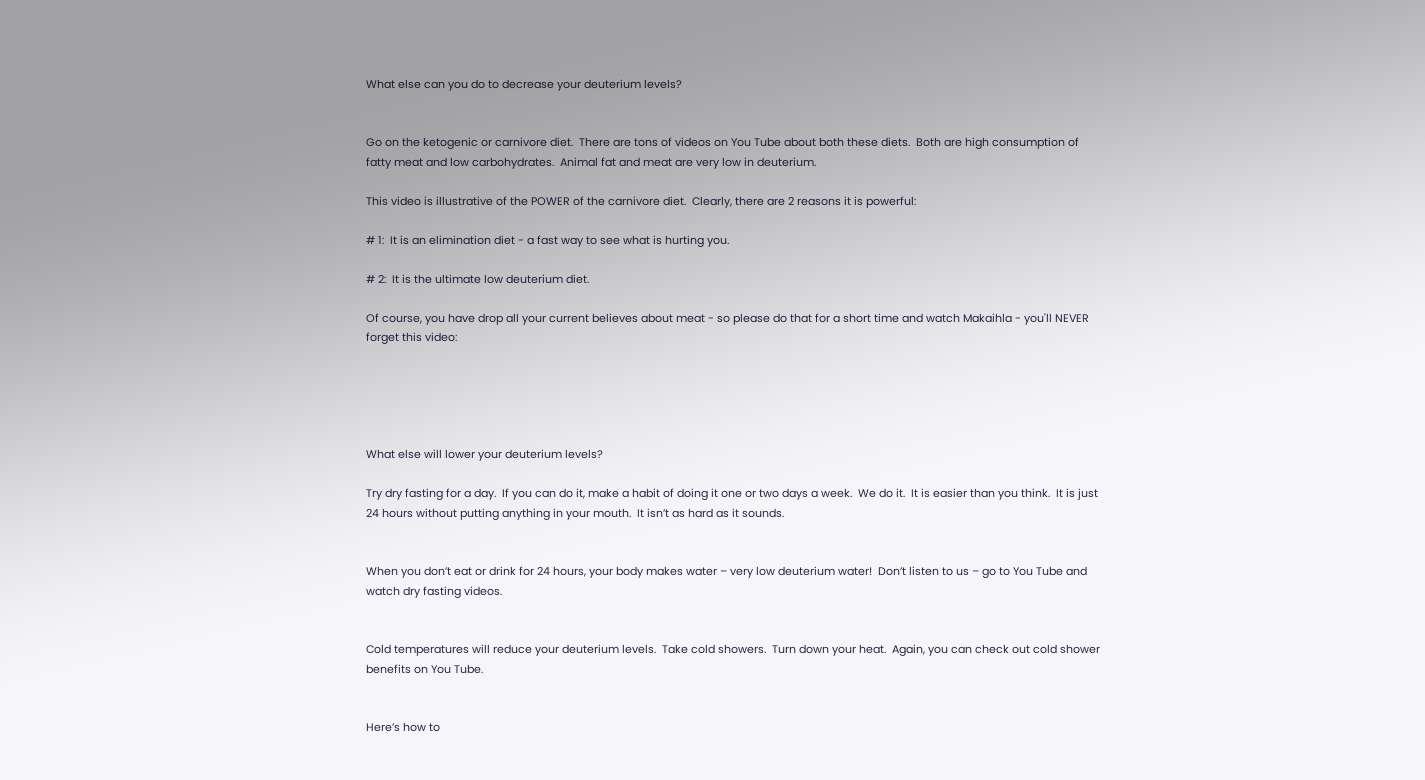What else can you do to decrease your deuterium levels?


Go on the ketogenic or carnivore diet.  There are tons of videos on You Tube about both these diets.  Both are high consumption of fatty meat and low carbohydrates.  Animal fat and meat are very low in deuterium.

This video is illustrative of the POWER of the carnivore diet.  Clearly, there are 2 reasons it is powerful:

# 1:  It is an elimination diet - a fast way to see what is hurting you.

# 2:  It is the ultimate low deuterium diet.

Of course, you have drop all your current believes about meat - so please do that for a short time and watch Makaihla - you'll NEVER forget this video:





What else will lower your deuterium levels?

Try dry fasting for a day.  If you can do it, make a habit of doing it one or two days a week.  We do it.  It is easier than you think.  It is just 24 hours without putting anything in your mouth.  It isn’t as hard as it sounds.


When you don’t eat or drink for 24 hours, your body makes water – very low deuterium water!  Don’t listen to us – go to You Tube and watch dry fasting videos.


Cold temperatures will reduce your deuterium levels.  Take cold showers.  Turn down your heat.  Again, you can check out cold shower benefits on You Tube.


Here’s how to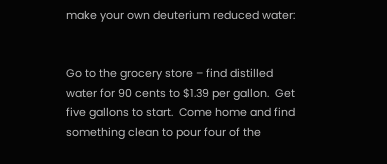make your own deuterium reduced water:


Go to the grocery store – find distilled water for 90 cents to $1.39 per gallon.  Get five gallons to start.  Come home and find something clean to pour four of the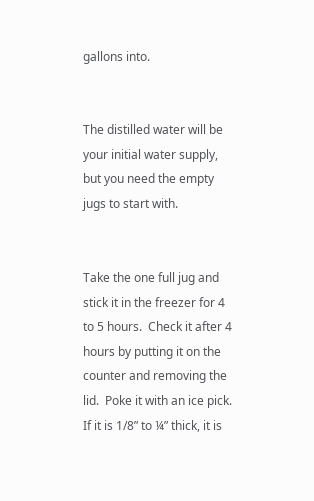gallons into.


The distilled water will be your initial water supply, but you need the empty jugs to start with.


Take the one full jug and stick it in the freezer for 4 to 5 hours.  Check it after 4 hours by putting it on the counter and removing the lid.  Poke it with an ice pick.  If it is 1/8” to ¼” thick, it is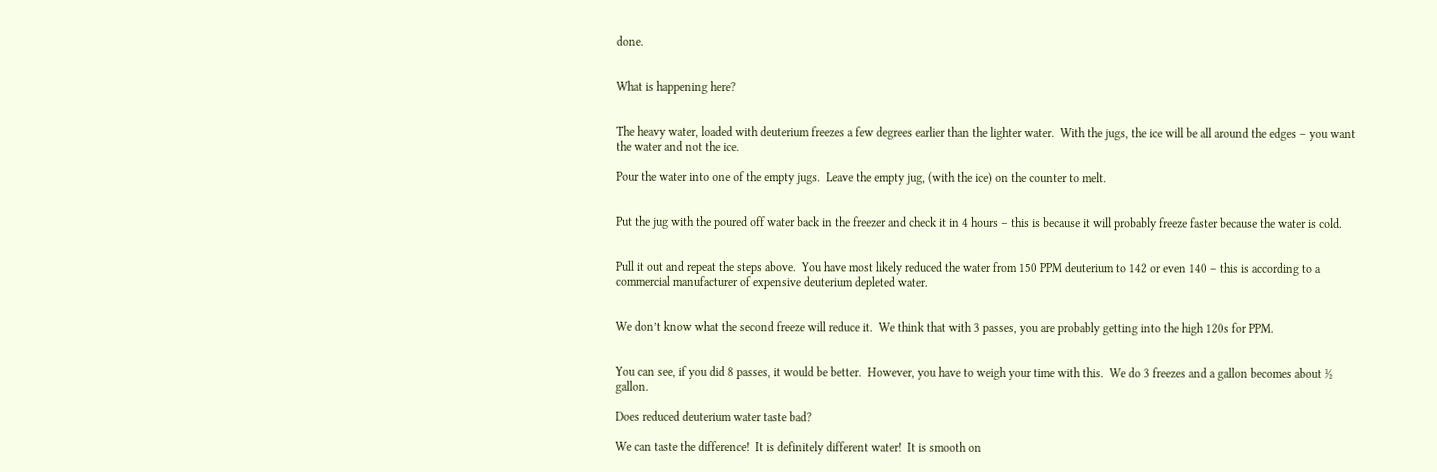done.


What is happening here?


The heavy water, loaded with deuterium freezes a few degrees earlier than the lighter water.  With the jugs, the ice will be all around the edges – you want the water and not the ice.

Pour the water into one of the empty jugs.  Leave the empty jug, (with the ice) on the counter to melt.


Put the jug with the poured off water back in the freezer and check it in 4 hours – this is because it will probably freeze faster because the water is cold.


Pull it out and repeat the steps above.  You have most likely reduced the water from 150 PPM deuterium to 142 or even 140 – this is according to a commercial manufacturer of expensive deuterium depleted water.


We don’t know what the second freeze will reduce it.  We think that with 3 passes, you are probably getting into the high 120s for PPM.


You can see, if you did 8 passes, it would be better.  However, you have to weigh your time with this.  We do 3 freezes and a gallon becomes about ½ gallon.

Does reduced deuterium water taste bad?

We can taste the difference!  It is definitely different water!  It is smooth on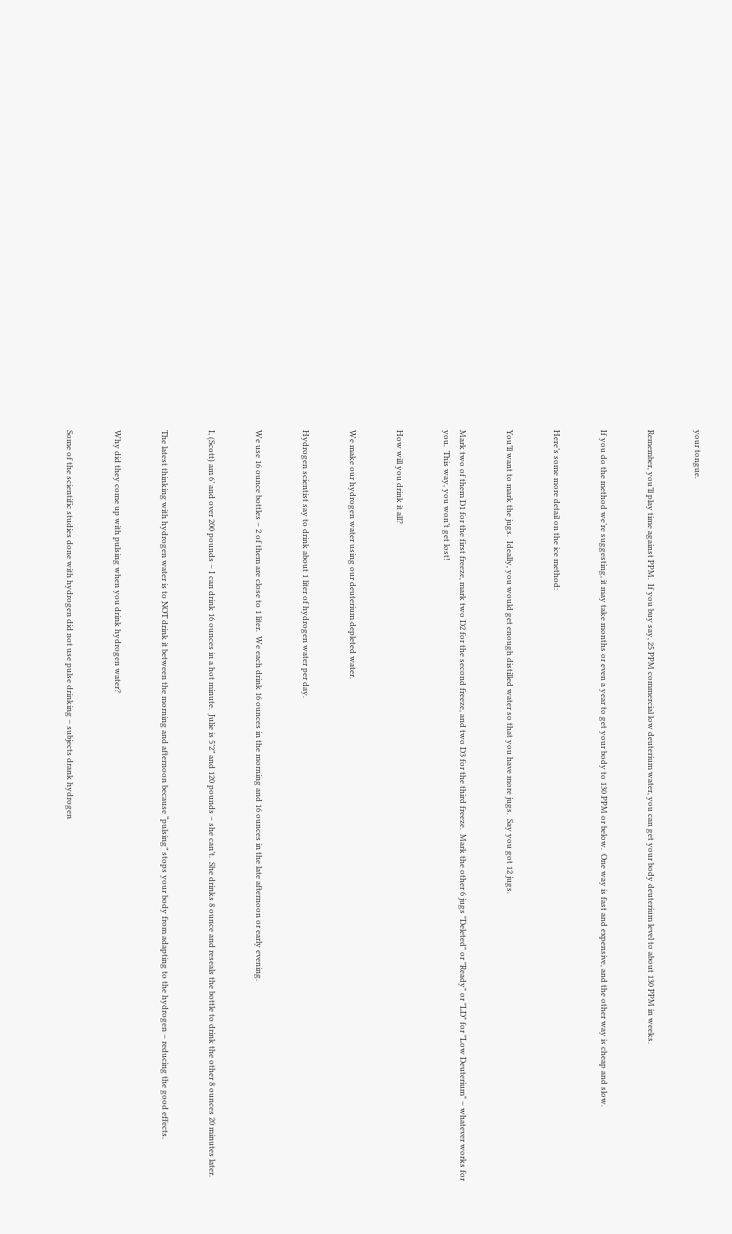your tongue.


Remember, you’ll play time against PPM.  If you buy say, 25 PPM commercial low deuterium water, you can get your body deuterium level to about 130 PPM in weeks.


If you do the method we’re suggesting, it may take months or even a year to get your body to 130 PPM or below.  One way is fast and expensive, and the other way is cheap and slow.


Here’s some more detail on the ice method:


You’ll want to mark the jugs.  Ideally, you would get enough distilled water so that you have more jugs.  Say you got 12 jugs.


Mark two of them D1 for the first freeze, mark two D2 for the second freeze, and two D3 for the third freeze.  Mark the other 6 jugs "Deleted" or "Ready" or "LD" for "Low Deuterium" – whatever works for you.  This way, you won’t get lost!


How will you drink it all?


We make our hydrogen water using our deuterium depleted water.


Hydrogen scientist say to drink about 1 liter of hydrogen water per day.


We use 16 ounce bottles – 2 of them are close to 1 liter.  We each drink 16 ounces in the morning and 16 ounces in the late afternoon or early evening.


I, (Scott) am 6’ and over 200 pounds – I can drink 16 ounces in a hot minute.  Julie is 5’2” and 120 pounds – she can’t.  She drinks 8 ounce and reseals the bottle to drink the other 8 ounces 20 minutes later.


The latest thinking with hydrogen water is to NOT drink it between the morning and afternoon because “pulsing” stops your body from adapting to the hydrogen – reducing the good effects.


Why did they come up with pulsing when you drink hydrogen water?


Some of the scientific studies done with hydrogen did not use pulse drinking – subjects drank hydrogen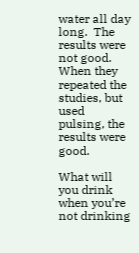water all day long.  The results were not good.  When they repeated the studies, but used pulsing, the results were good.

What will you drink when you’re not drinking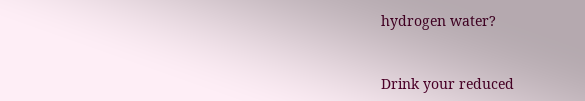hydrogen water?


Drink your reduced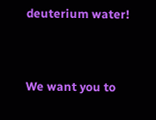deuterium water!


We want you to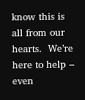know this is all from our hearts.  We’re here to help – even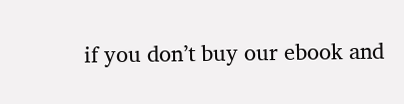if you don’t buy our ebook and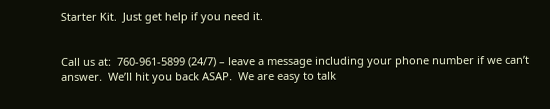Starter Kit.  Just get help if you need it.


Call us at:  760-961-5899 (24/7) – leave a message including your phone number if we can’t answer.  We’ll hit you back ASAP.  We are easy to talk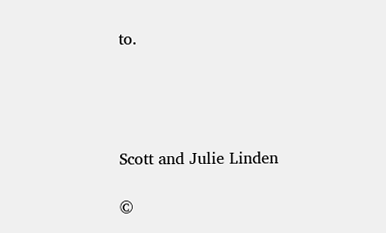to.




Scott and Julie Linden

©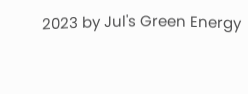2023 by Jul's Green Energy